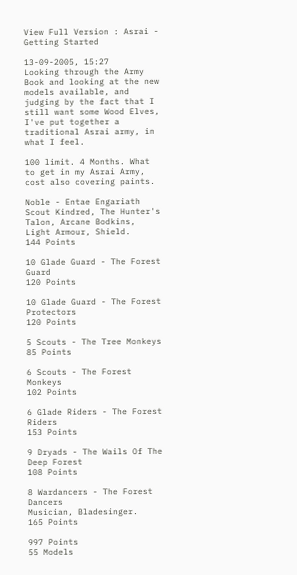View Full Version : Asrai - Getting Started

13-09-2005, 15:27
Looking through the Army Book and looking at the new models available, and judging by the fact that I still want some Wood Elves, I've put together a traditional Asrai army, in what I feel.

100 limit. 4 Months. What to get in my Asrai Army, cost also covering paints.

Noble - Entae Engariath
Scout Kindred, The Hunter's Talon, Arcane Bodkins, Light Armour, Shield.
144 Points

10 Glade Guard - The Forest Guard
120 Points

10 Glade Guard - The Forest Protectors
120 Points

5 Scouts - The Tree Monkeys
85 Points

6 Scouts - The Forest Monkeys
102 Points

6 Glade Riders - The Forest Riders
153 Points

9 Dryads - The Wails Of The Deep Forest
108 Points

8 Wardancers - The Forest Dancers
Musician, Bladesinger.
165 Points

997 Points
55 Models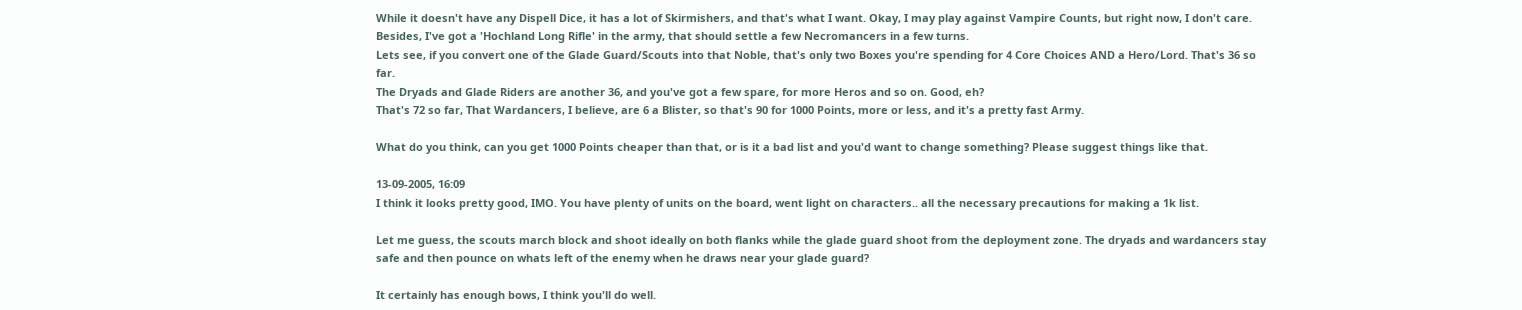While it doesn't have any Dispell Dice, it has a lot of Skirmishers, and that's what I want. Okay, I may play against Vampire Counts, but right now, I don't care. Besides, I've got a 'Hochland Long Rifle' in the army, that should settle a few Necromancers in a few turns.
Lets see, if you convert one of the Glade Guard/Scouts into that Noble, that's only two Boxes you're spending for 4 Core Choices AND a Hero/Lord. That's 36 so far.
The Dryads and Glade Riders are another 36, and you've got a few spare, for more Heros and so on. Good, eh?
That's 72 so far, That Wardancers, I believe, are 6 a Blister, so that's 90 for 1000 Points, more or less, and it's a pretty fast Army.

What do you think, can you get 1000 Points cheaper than that, or is it a bad list and you'd want to change something? Please suggest things like that.

13-09-2005, 16:09
I think it looks pretty good, IMO. You have plenty of units on the board, went light on characters.. all the necessary precautions for making a 1k list.

Let me guess, the scouts march block and shoot ideally on both flanks while the glade guard shoot from the deployment zone. The dryads and wardancers stay safe and then pounce on whats left of the enemy when he draws near your glade guard?

It certainly has enough bows, I think you'll do well.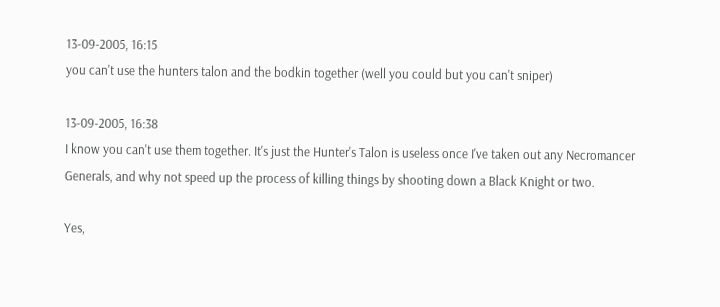13-09-2005, 16:15
you can't use the hunters talon and the bodkin together (well you could but you can't sniper)

13-09-2005, 16:38
I know you can't use them together. It's just the Hunter's Talon is useless once I've taken out any Necromancer Generals, and why not speed up the process of killing things by shooting down a Black Knight or two.

Yes,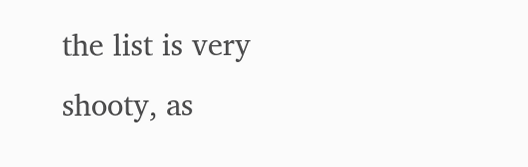the list is very shooty, as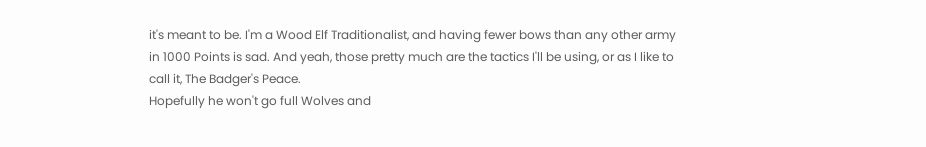it's meant to be. I'm a Wood Elf Traditionalist, and having fewer bows than any other army in 1000 Points is sad. And yeah, those pretty much are the tactics I'll be using, or as I like to call it, The Badger's Peace.
Hopefully he won't go full Wolves and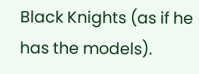Black Knights (as if he has the models).